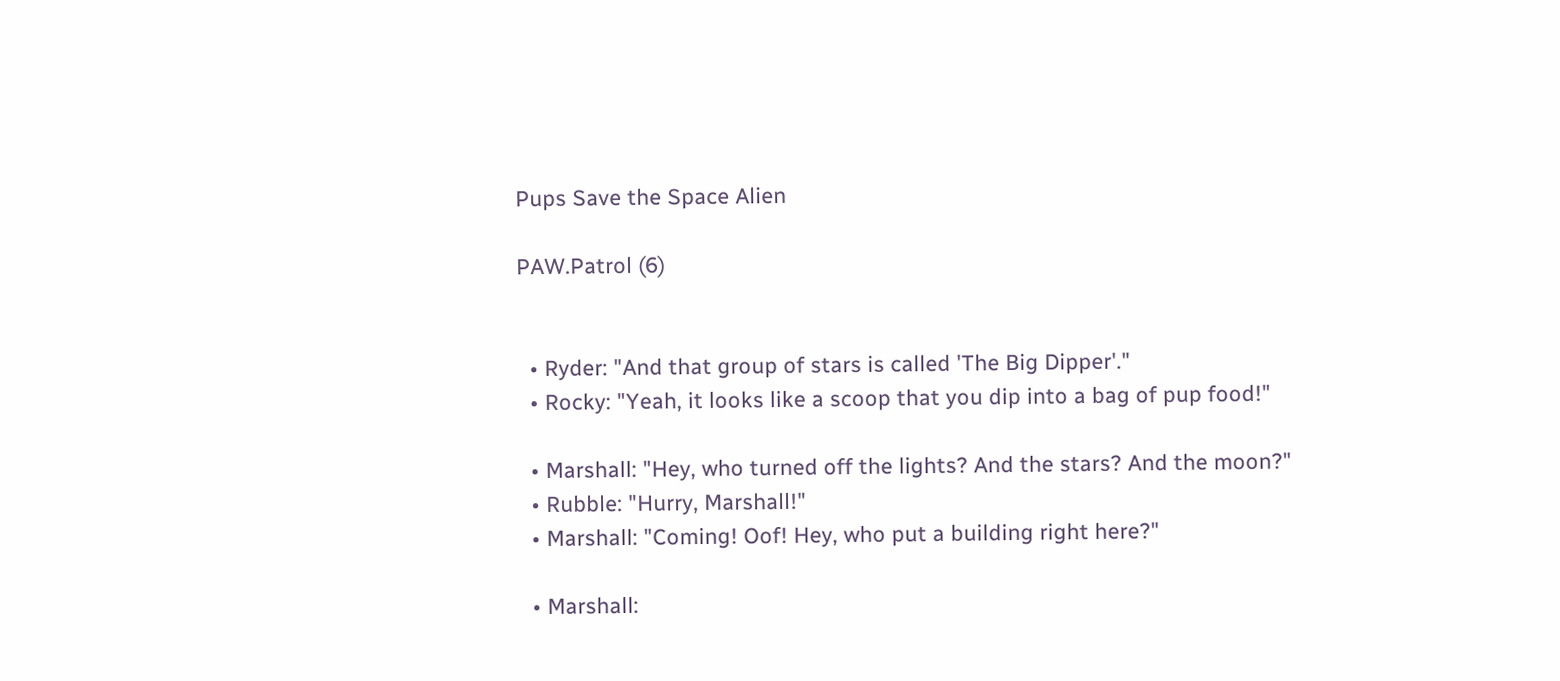Pups Save the Space Alien

PAW.Patrol (6)


  • Ryder: "And that group of stars is called 'The Big Dipper'."
  • Rocky: "Yeah, it looks like a scoop that you dip into a bag of pup food!"

  • Marshall: "Hey, who turned off the lights? And the stars? And the moon?"
  • Rubble: "Hurry, Marshall!"
  • Marshall: "Coming! Oof! Hey, who put a building right here?"

  • Marshall: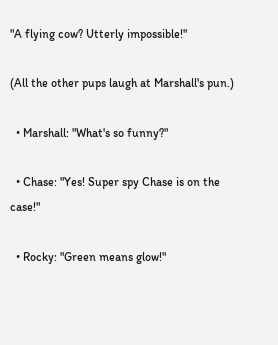"A flying cow? Utterly impossible!"

(All the other pups laugh at Marshall's pun.)

  • Marshall: "What's so funny?"

  • Chase: "Yes! Super spy Chase is on the case!"

  • Rocky: "Green means glow!"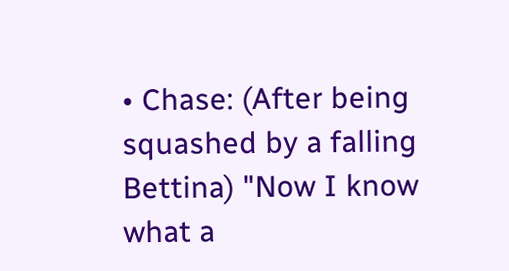• Chase: (After being squashed by a falling Bettina) "Now I know what a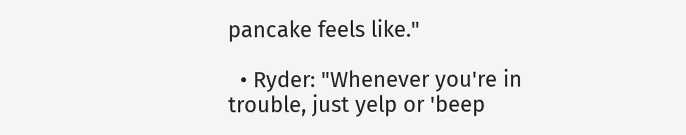pancake feels like."

  • Ryder: "Whenever you're in trouble, just yelp or 'beep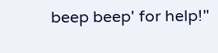beep beep' for help!"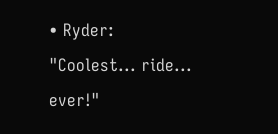• Ryder: "Coolest... ride... ever!"